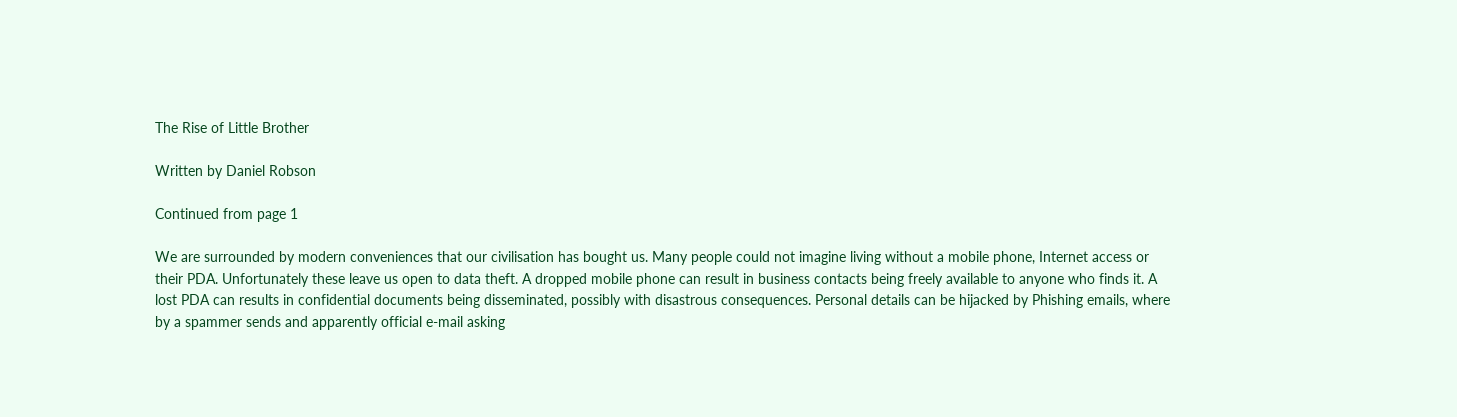The Rise of Little Brother

Written by Daniel Robson

Continued from page 1

We are surrounded by modern conveniences that our civilisation has bought us. Many people could not imagine living without a mobile phone, Internet access or their PDA. Unfortunately these leave us open to data theft. A dropped mobile phone can result in business contacts being freely available to anyone who finds it. A lost PDA can results in confidential documents being disseminated, possibly with disastrous consequences. Personal details can be hijacked by Phishing emails, where by a spammer sends and apparently official e-mail asking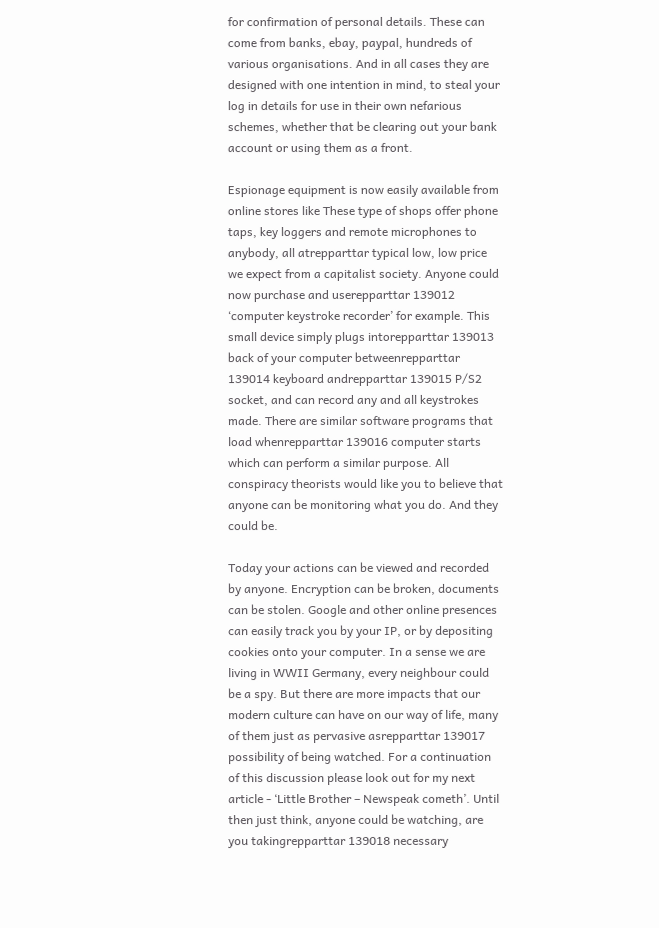for confirmation of personal details. These can come from banks, ebay, paypal, hundreds of various organisations. And in all cases they are designed with one intention in mind, to steal your log in details for use in their own nefarious schemes, whether that be clearing out your bank account or using them as a front.

Espionage equipment is now easily available from online stores like These type of shops offer phone taps, key loggers and remote microphones to anybody, all atrepparttar typical low, low price we expect from a capitalist society. Anyone could now purchase and userepparttar 139012 ‘computer keystroke recorder’ for example. This small device simply plugs intorepparttar 139013 back of your computer betweenrepparttar 139014 keyboard andrepparttar 139015 P/S2 socket, and can record any and all keystrokes made. There are similar software programs that load whenrepparttar 139016 computer starts which can perform a similar purpose. All conspiracy theorists would like you to believe that anyone can be monitoring what you do. And they could be.

Today your actions can be viewed and recorded by anyone. Encryption can be broken, documents can be stolen. Google and other online presences can easily track you by your IP, or by depositing cookies onto your computer. In a sense we are living in WWII Germany, every neighbour could be a spy. But there are more impacts that our modern culture can have on our way of life, many of them just as pervasive asrepparttar 139017 possibility of being watched. For a continuation of this discussion please look out for my next article - ‘Little Brother – Newspeak cometh’. Until then just think, anyone could be watching, are you takingrepparttar 139018 necessary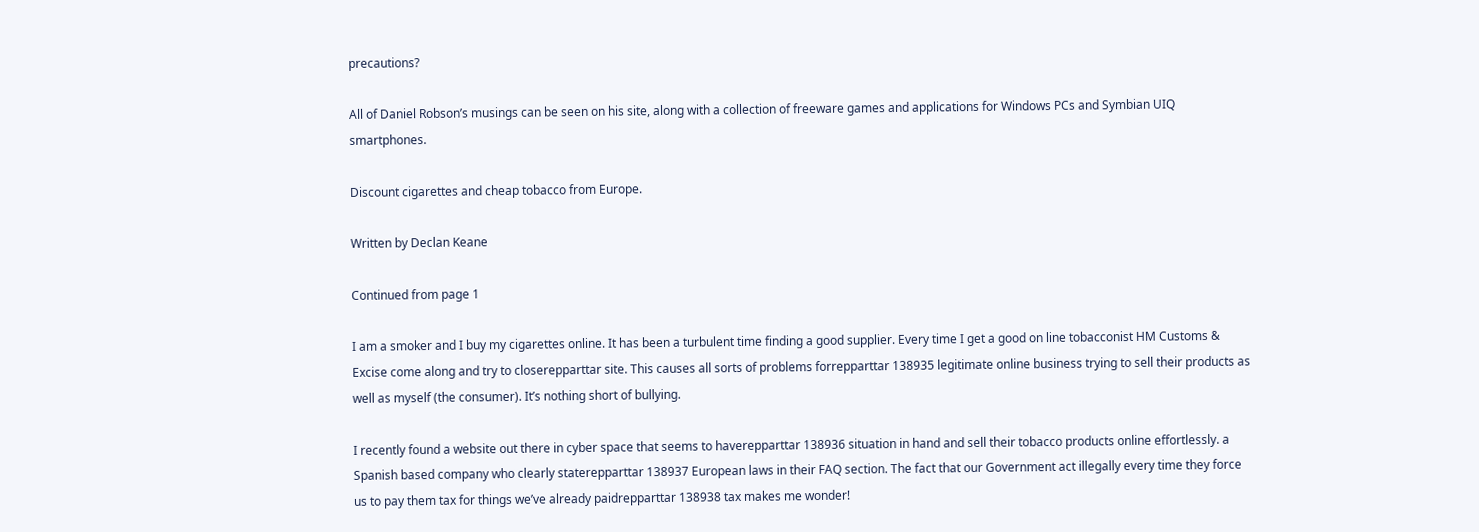precautions?

All of Daniel Robson’s musings can be seen on his site, along with a collection of freeware games and applications for Windows PCs and Symbian UIQ smartphones.

Discount cigarettes and cheap tobacco from Europe.

Written by Declan Keane

Continued from page 1

I am a smoker and I buy my cigarettes online. It has been a turbulent time finding a good supplier. Every time I get a good on line tobacconist HM Customs & Excise come along and try to closerepparttar site. This causes all sorts of problems forrepparttar 138935 legitimate online business trying to sell their products as well as myself (the consumer). It’s nothing short of bullying.

I recently found a website out there in cyber space that seems to haverepparttar 138936 situation in hand and sell their tobacco products online effortlessly. a Spanish based company who clearly staterepparttar 138937 European laws in their FAQ section. The fact that our Government act illegally every time they force us to pay them tax for things we’ve already paidrepparttar 138938 tax makes me wonder!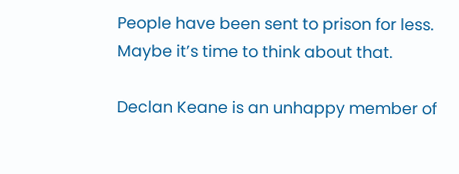People have been sent to prison for less. Maybe it’s time to think about that.

Declan Keane is an unhappy member of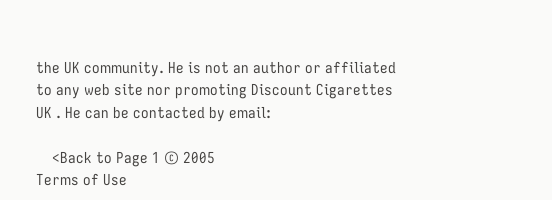the UK community. He is not an author or affiliated to any web site nor promoting Discount Cigarettes UK . He can be contacted by email:

    <Back to Page 1 © 2005
Terms of Use